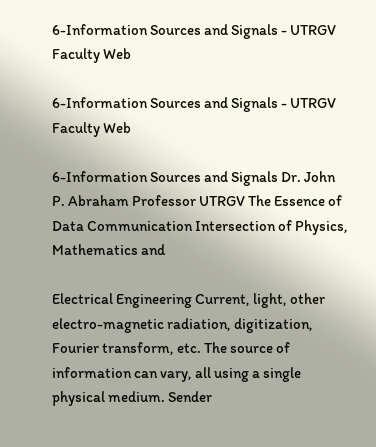6-Information Sources and Signals - UTRGV Faculty Web

6-Information Sources and Signals - UTRGV Faculty Web

6-Information Sources and Signals Dr. John P. Abraham Professor UTRGV The Essence of Data Communication Intersection of Physics, Mathematics and

Electrical Engineering Current, light, other electro-magnetic radiation, digitization, Fourier transform, etc. The source of information can vary, all using a single physical medium. Sender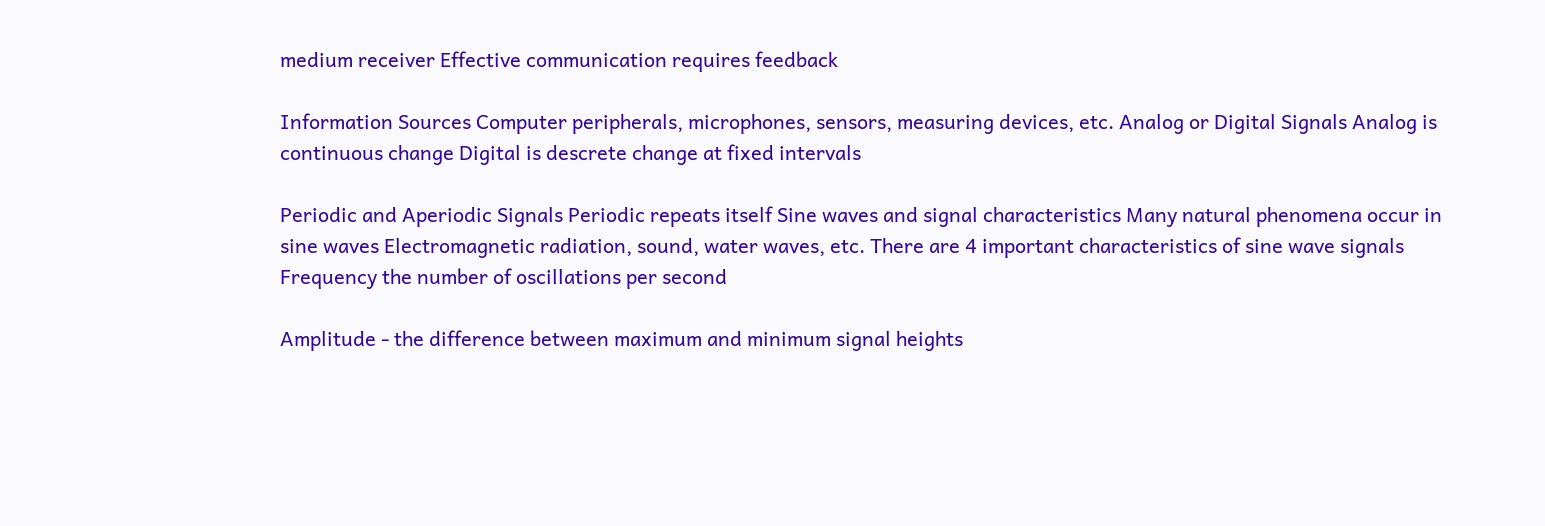medium receiver Effective communication requires feedback

Information Sources Computer peripherals, microphones, sensors, measuring devices, etc. Analog or Digital Signals Analog is continuous change Digital is descrete change at fixed intervals

Periodic and Aperiodic Signals Periodic repeats itself Sine waves and signal characteristics Many natural phenomena occur in sine waves Electromagnetic radiation, sound, water waves, etc. There are 4 important characteristics of sine wave signals Frequency the number of oscillations per second

Amplitude - the difference between maximum and minimum signal heights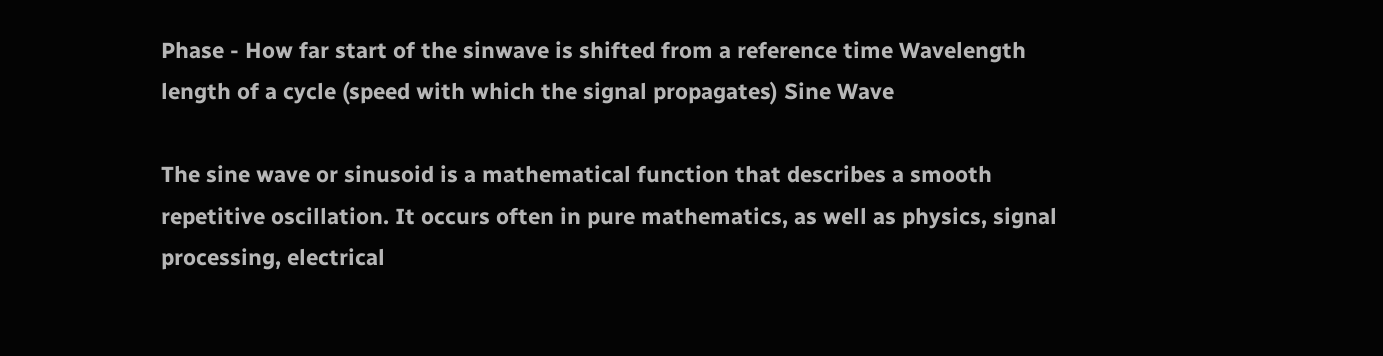Phase - How far start of the sinwave is shifted from a reference time Wavelength length of a cycle (speed with which the signal propagates) Sine Wave

The sine wave or sinusoid is a mathematical function that describes a smooth repetitive oscillation. It occurs often in pure mathematics, as well as physics, signal processing, electrical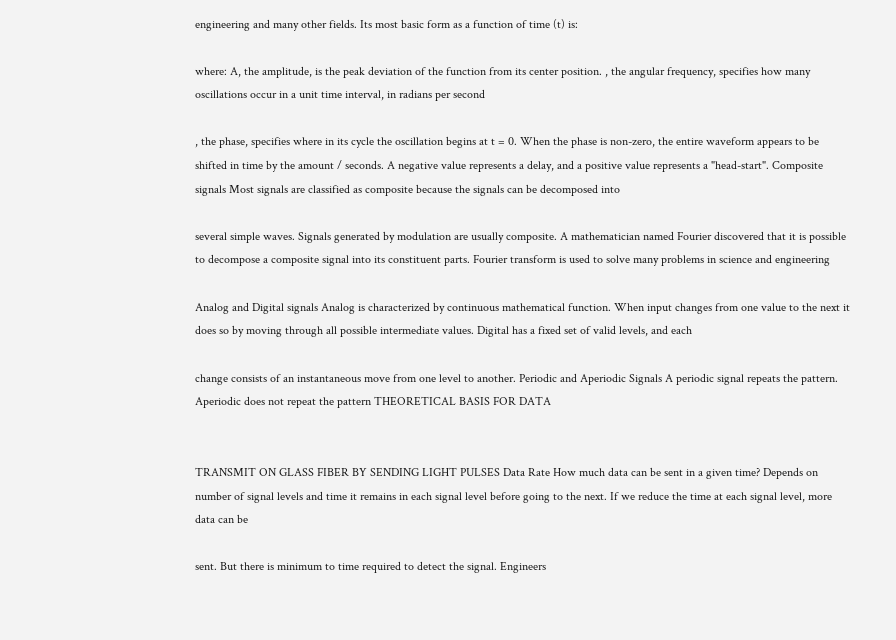engineering and many other fields. Its most basic form as a function of time (t) is:

where: A, the amplitude, is the peak deviation of the function from its center position. , the angular frequency, specifies how many oscillations occur in a unit time interval, in radians per second

, the phase, specifies where in its cycle the oscillation begins at t = 0. When the phase is non-zero, the entire waveform appears to be shifted in time by the amount / seconds. A negative value represents a delay, and a positive value represents a "head-start". Composite signals Most signals are classified as composite because the signals can be decomposed into

several simple waves. Signals generated by modulation are usually composite. A mathematician named Fourier discovered that it is possible to decompose a composite signal into its constituent parts. Fourier transform is used to solve many problems in science and engineering

Analog and Digital signals Analog is characterized by continuous mathematical function. When input changes from one value to the next it does so by moving through all possible intermediate values. Digital has a fixed set of valid levels, and each

change consists of an instantaneous move from one level to another. Periodic and Aperiodic Signals A periodic signal repeats the pattern. Aperiodic does not repeat the pattern THEORETICAL BASIS FOR DATA


TRANSMIT ON GLASS FIBER BY SENDING LIGHT PULSES Data Rate How much data can be sent in a given time? Depends on number of signal levels and time it remains in each signal level before going to the next. If we reduce the time at each signal level, more data can be

sent. But there is minimum to time required to detect the signal. Engineers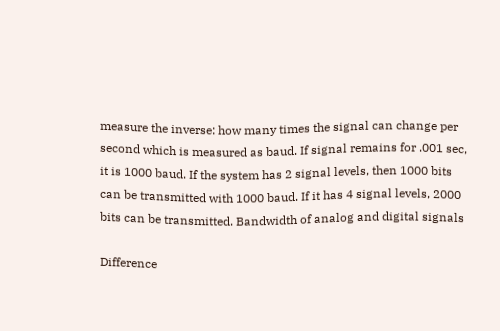measure the inverse: how many times the signal can change per second which is measured as baud. If signal remains for .001 sec, it is 1000 baud. If the system has 2 signal levels, then 1000 bits can be transmitted with 1000 baud. If it has 4 signal levels, 2000 bits can be transmitted. Bandwidth of analog and digital signals

Difference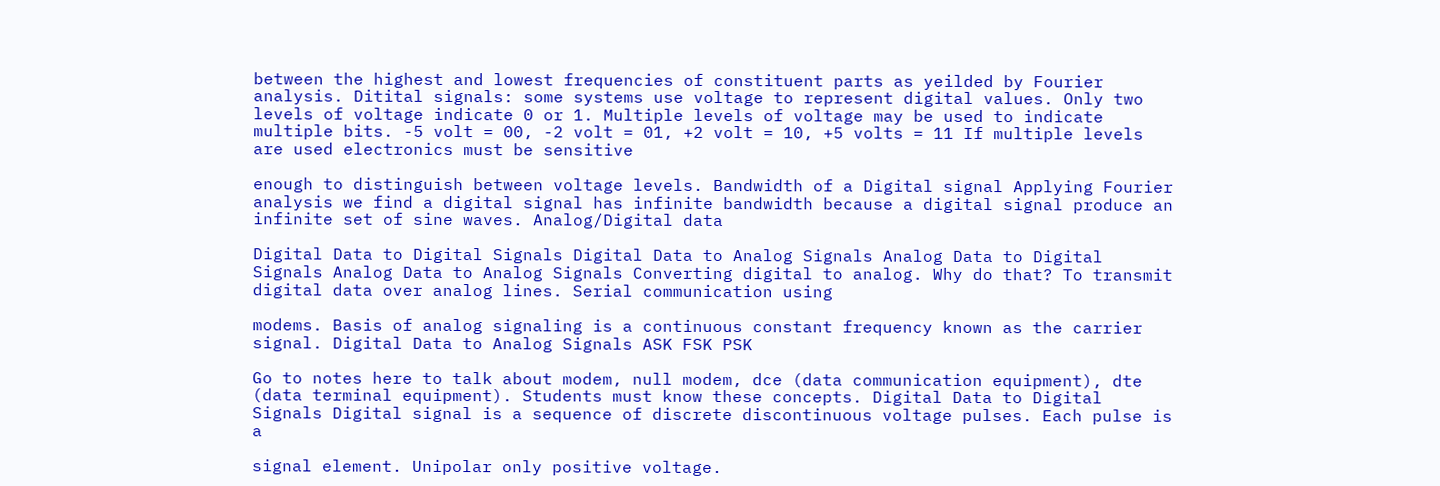between the highest and lowest frequencies of constituent parts as yeilded by Fourier analysis. Ditital signals: some systems use voltage to represent digital values. Only two levels of voltage indicate 0 or 1. Multiple levels of voltage may be used to indicate multiple bits. -5 volt = 00, -2 volt = 01, +2 volt = 10, +5 volts = 11 If multiple levels are used electronics must be sensitive

enough to distinguish between voltage levels. Bandwidth of a Digital signal Applying Fourier analysis we find a digital signal has infinite bandwidth because a digital signal produce an infinite set of sine waves. Analog/Digital data

Digital Data to Digital Signals Digital Data to Analog Signals Analog Data to Digital Signals Analog Data to Analog Signals Converting digital to analog. Why do that? To transmit digital data over analog lines. Serial communication using

modems. Basis of analog signaling is a continuous constant frequency known as the carrier signal. Digital Data to Analog Signals ASK FSK PSK

Go to notes here to talk about modem, null modem, dce (data communication equipment), dte (data terminal equipment). Students must know these concepts. Digital Data to Digital Signals Digital signal is a sequence of discrete discontinuous voltage pulses. Each pulse is a

signal element. Unipolar only positive voltage.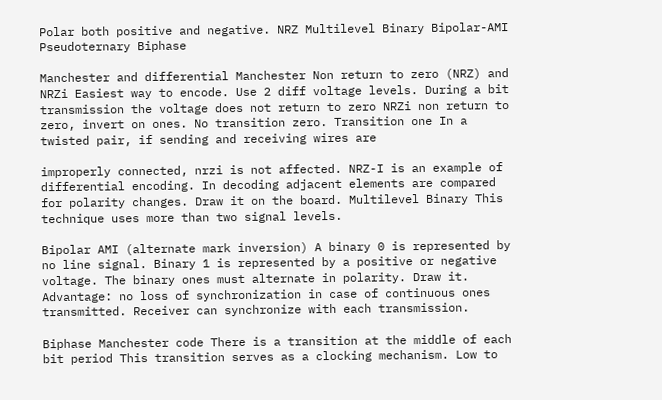Polar both positive and negative. NRZ Multilevel Binary Bipolar-AMI Pseudoternary Biphase

Manchester and differential Manchester Non return to zero (NRZ) and NRZi Easiest way to encode. Use 2 diff voltage levels. During a bit transmission the voltage does not return to zero NRZi non return to zero, invert on ones. No transition zero. Transition one In a twisted pair, if sending and receiving wires are

improperly connected, nrzi is not affected. NRZ-I is an example of differential encoding. In decoding adjacent elements are compared for polarity changes. Draw it on the board. Multilevel Binary This technique uses more than two signal levels.

Bipolar AMI (alternate mark inversion) A binary 0 is represented by no line signal. Binary 1 is represented by a positive or negative voltage. The binary ones must alternate in polarity. Draw it. Advantage: no loss of synchronization in case of continuous ones transmitted. Receiver can synchronize with each transmission.

Biphase Manchester code There is a transition at the middle of each bit period This transition serves as a clocking mechanism. Low to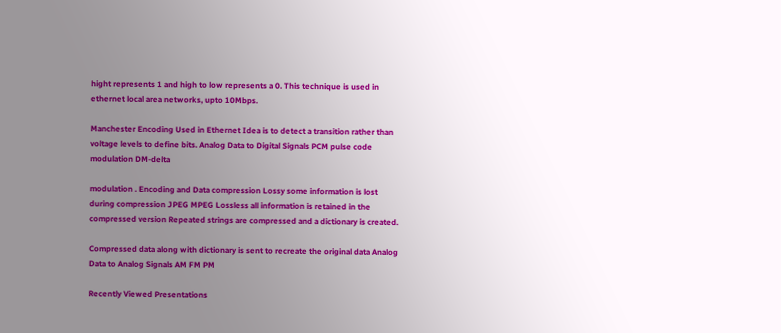hight represents 1 and high to low represents a 0. This technique is used in ethernet local area networks, upto 10Mbps.

Manchester Encoding Used in Ethernet Idea is to detect a transition rather than voltage levels to define bits. Analog Data to Digital Signals PCM pulse code modulation DM-delta

modulation . Encoding and Data compression Lossy some information is lost during compression JPEG MPEG Lossless all information is retained in the compressed version Repeated strings are compressed and a dictionary is created.

Compressed data along with dictionary is sent to recreate the original data Analog Data to Analog Signals AM FM PM

Recently Viewed Presentations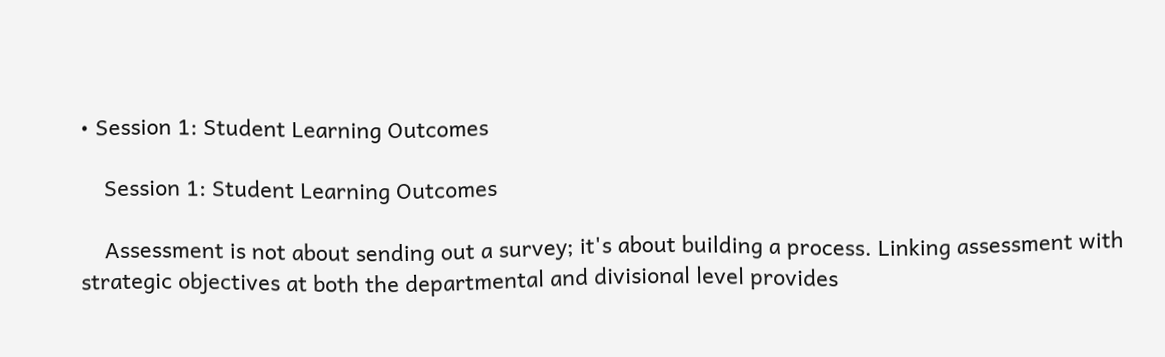• Session 1: Student Learning Outcomes

    Session 1: Student Learning Outcomes

    Assessment is not about sending out a survey; it's about building a process. Linking assessment with strategic objectives at both the departmental and divisional level provides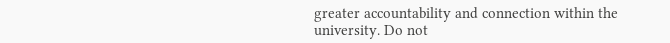greater accountability and connection within the university. Do not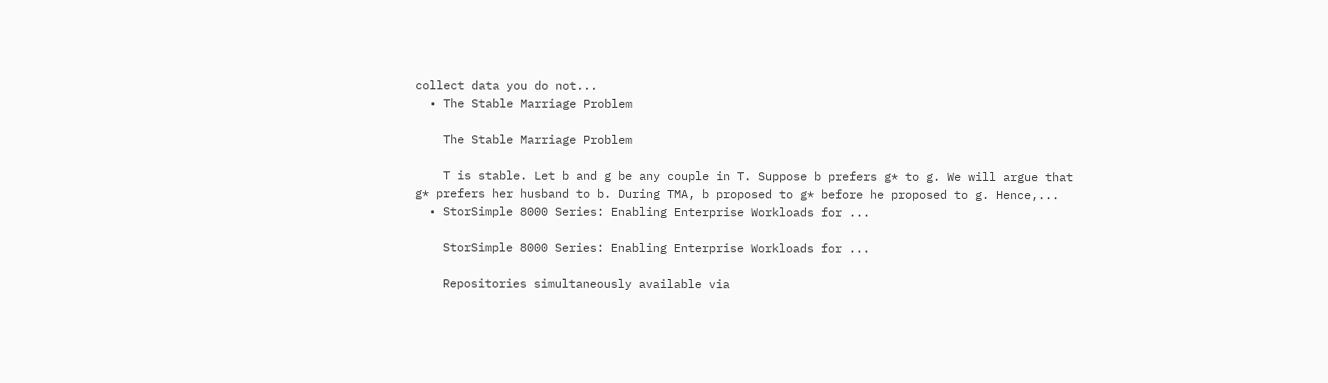collect data you do not...
  • The Stable Marriage Problem

    The Stable Marriage Problem

    T is stable. Let b and g be any couple in T. Suppose b prefers g* to g. We will argue that g* prefers her husband to b. During TMA, b proposed to g* before he proposed to g. Hence,...
  • StorSimple 8000 Series: Enabling Enterprise Workloads for ...

    StorSimple 8000 Series: Enabling Enterprise Workloads for ...

    Repositories simultaneously available via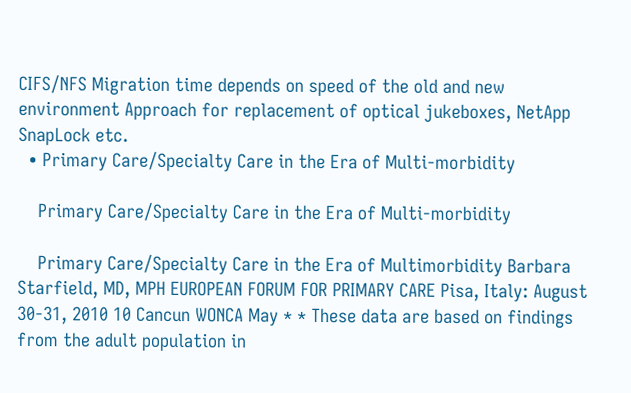CIFS/NFS Migration time depends on speed of the old and new environment Approach for replacement of optical jukeboxes, NetApp SnapLock etc.
  • Primary Care/Specialty Care in the Era of Multi-morbidity

    Primary Care/Specialty Care in the Era of Multi-morbidity

    Primary Care/Specialty Care in the Era of Multimorbidity Barbara Starfield, MD, MPH EUROPEAN FORUM FOR PRIMARY CARE Pisa, Italy: August 30-31, 2010 10 Cancun WONCA May * * These data are based on findings from the adult population in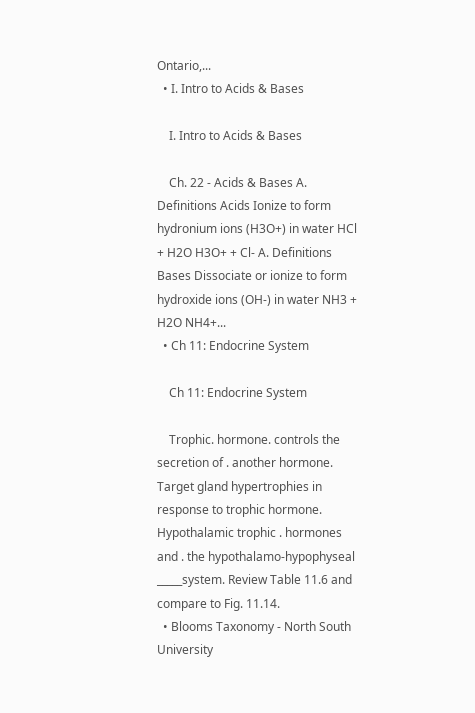Ontario,...
  • I. Intro to Acids & Bases

    I. Intro to Acids & Bases

    Ch. 22 - Acids & Bases A. Definitions Acids Ionize to form hydronium ions (H3O+) in water HCl + H2O H3O+ + Cl- A. Definitions Bases Dissociate or ionize to form hydroxide ions (OH-) in water NH3 + H2O NH4+...
  • Ch 11: Endocrine System

    Ch 11: Endocrine System

    Trophic. hormone. controls the secretion of . another hormone. Target gland hypertrophies in response to trophic hormone. Hypothalamic trophic . hormones and . the hypothalamo-hypophyseal _____system. Review Table 11.6 and compare to Fig. 11.14.
  • Blooms Taxonomy - North South University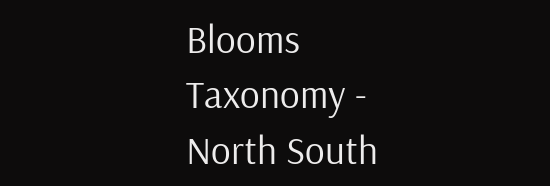Blooms Taxonomy - North South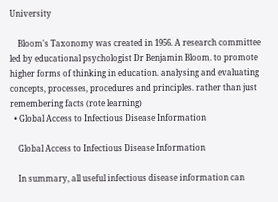University

    Bloom's Taxonomy was created in 1956. A research committee led by educational psychologist Dr Benjamin Bloom. to promote higher forms of thinking in education. analysing and evaluating concepts, processes, procedures and principles. rather than just remembering facts (rote learning)
  • Global Access to Infectious Disease Information

    Global Access to Infectious Disease Information

    In summary, all useful infectious disease information can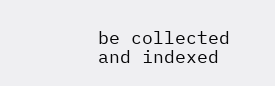be collected and indexed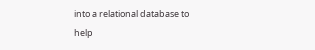into a relational database to help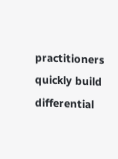practitioners quickly build differential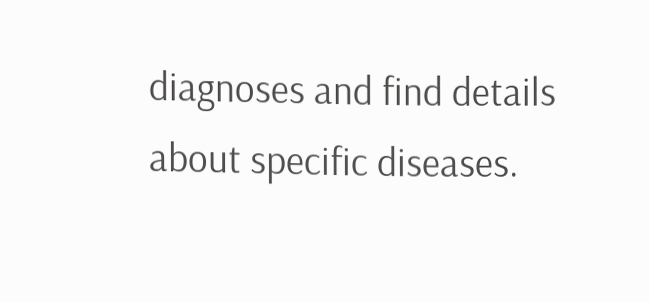diagnoses and find details about specific diseases.